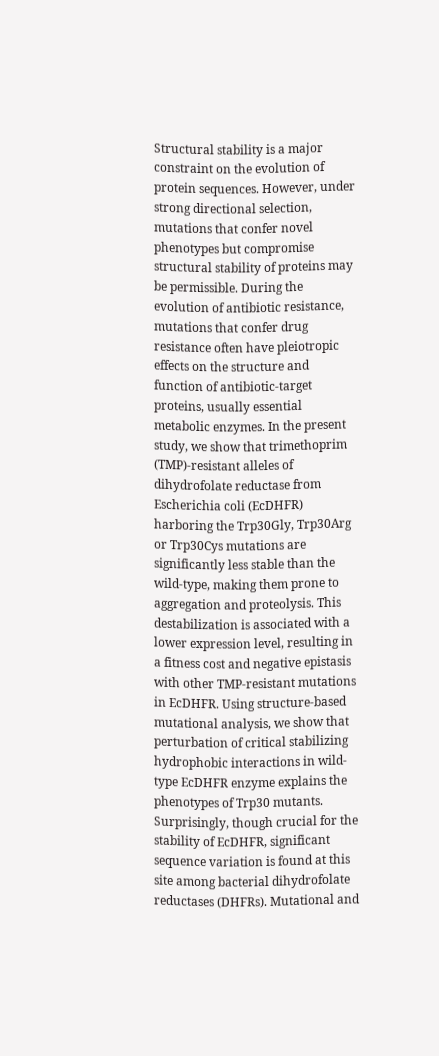Structural stability is a major constraint on the evolution of protein sequences. However, under strong directional selection, mutations that confer novel phenotypes but compromise structural stability of proteins may be permissible. During the evolution of antibiotic resistance, mutations that confer drug resistance often have pleiotropic effects on the structure and function of antibiotic-target proteins, usually essential metabolic enzymes. In the present study, we show that trimethoprim (TMP)-resistant alleles of dihydrofolate reductase from Escherichia coli (EcDHFR) harboring the Trp30Gly, Trp30Arg or Trp30Cys mutations are significantly less stable than the wild-type, making them prone to aggregation and proteolysis. This destabilization is associated with a lower expression level, resulting in a fitness cost and negative epistasis with other TMP-resistant mutations in EcDHFR. Using structure-based mutational analysis, we show that perturbation of critical stabilizing hydrophobic interactions in wild-type EcDHFR enzyme explains the phenotypes of Trp30 mutants. Surprisingly, though crucial for the stability of EcDHFR, significant sequence variation is found at this site among bacterial dihydrofolate reductases (DHFRs). Mutational and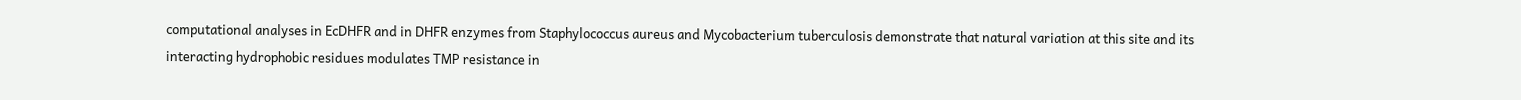computational analyses in EcDHFR and in DHFR enzymes from Staphylococcus aureus and Mycobacterium tuberculosis demonstrate that natural variation at this site and its interacting hydrophobic residues modulates TMP resistance in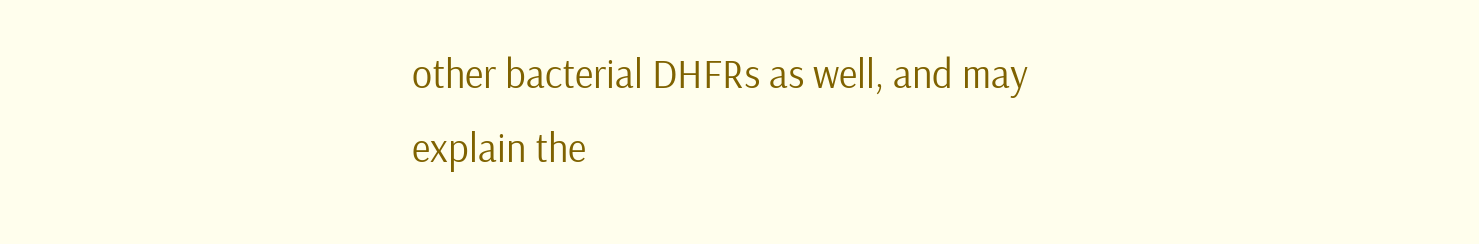other bacterial DHFRs as well, and may explain the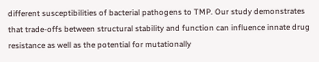different susceptibilities of bacterial pathogens to TMP. Our study demonstrates that trade-offs between structural stability and function can influence innate drug resistance as well as the potential for mutationally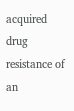acquired drug resistance of an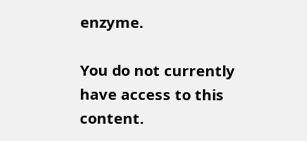enzyme.

You do not currently have access to this content.